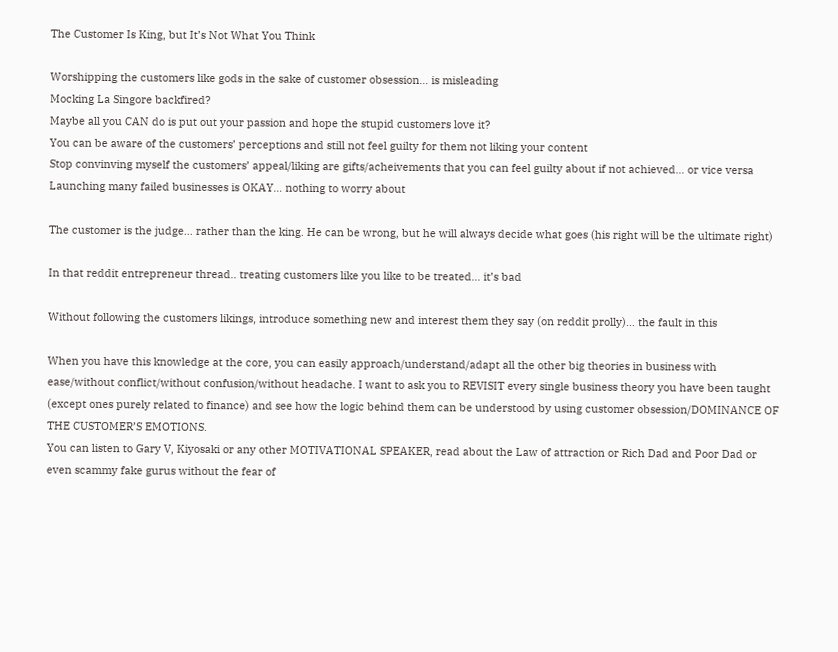The Customer Is King, but It’s Not What You Think

Worshipping the customers like gods in the sake of customer obsession… is misleading
Mocking La Singore backfired?
Maybe all you CAN do is put out your passion and hope the stupid customers love it?
You can be aware of the customers’ perceptions and still not feel guilty for them not liking your content
Stop convinving myself the customers’ appeal/liking are gifts/acheivements that you can feel guilty about if not achieved… or vice versa
Launching many failed businesses is OKAY… nothing to worry about

The customer is the judge… rather than the king. He can be wrong, but he will always decide what goes (his right will be the ultimate right)

In that reddit entrepreneur thread.. treating customers like you like to be treated… it’s bad

Without following the customers likings, introduce something new and interest them they say (on reddit prolly)… the fault in this

When you have this knowledge at the core, you can easily approach/understand/adapt all the other big theories in business with ease/without conflict/without confusion/without headache. I want to ask you to REVISIT every single business theory you have been taught (except ones purely related to finance) and see how the logic behind them can be understood by using customer obsession/DOMINANCE OF THE CUSTOMER’S EMOTIONS.
You can listen to Gary V, Kiyosaki or any other MOTIVATIONAL SPEAKER, read about the Law of attraction or Rich Dad and Poor Dad or even scammy fake gurus without the fear of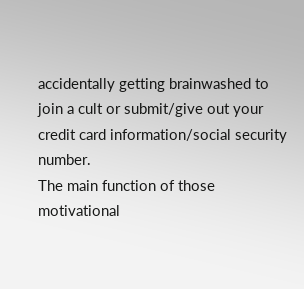accidentally getting brainwashed to join a cult or submit/give out your credit card information/social security number.
The main function of those motivational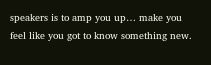speakers is to amp you up… make you feel like you got to know something new.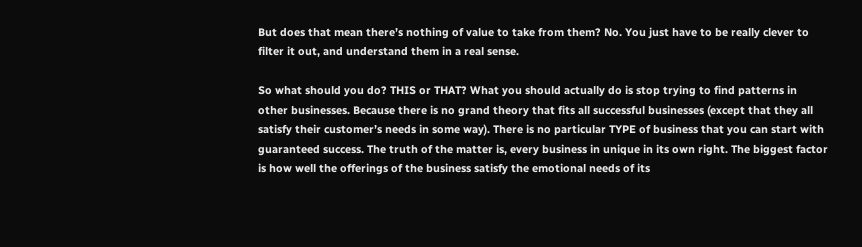But does that mean there’s nothing of value to take from them? No. You just have to be really clever to filter it out, and understand them in a real sense.

So what should you do? THIS or THAT? What you should actually do is stop trying to find patterns in other businesses. Because there is no grand theory that fits all successful businesses (except that they all satisfy their customer’s needs in some way). There is no particular TYPE of business that you can start with guaranteed success. The truth of the matter is, every business in unique in its own right. The biggest factor is how well the offerings of the business satisfy the emotional needs of its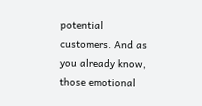potential customers. And as you already know, those emotional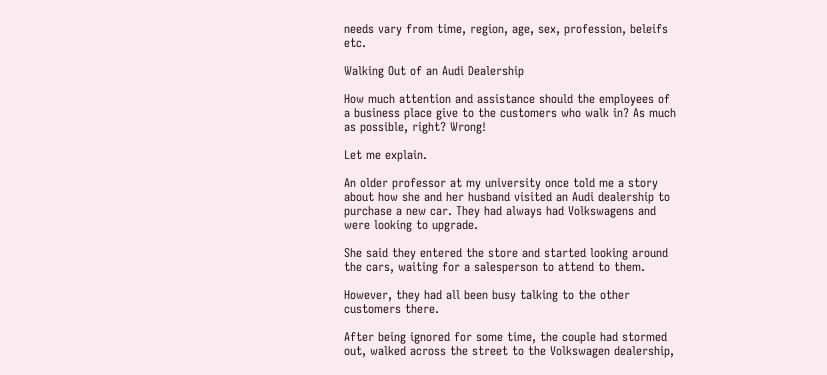needs vary from time, region, age, sex, profession, beleifs etc.

Walking Out of an Audi Dealership

How much attention and assistance should the employees of a business place give to the customers who walk in? As much as possible, right? Wrong!

Let me explain.

An older professor at my university once told me a story about how she and her husband visited an Audi dealership to purchase a new car. They had always had Volkswagens and were looking to upgrade.

She said they entered the store and started looking around the cars, waiting for a salesperson to attend to them.

However, they had all been busy talking to the other customers there.

After being ignored for some time, the couple had stormed out, walked across the street to the Volkswagen dealership,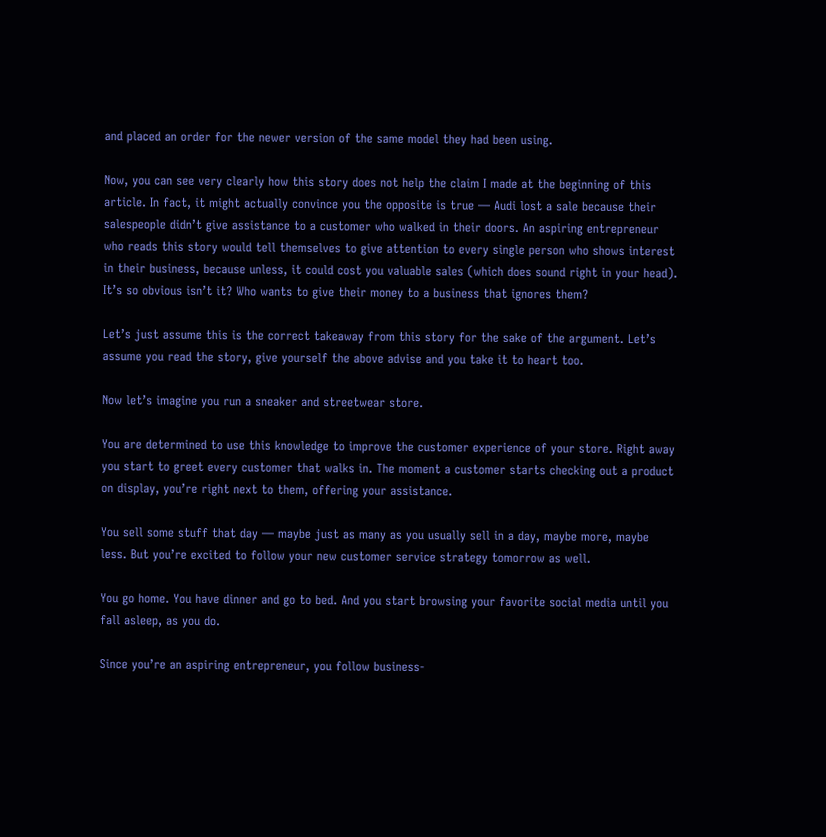and placed an order for the newer version of the same model they had been using.

Now, you can see very clearly how this story does not help the claim I made at the beginning of this article. In fact, it might actually convince you the opposite is true — Audi lost a sale because their salespeople didn’t give assistance to a customer who walked in their doors. An aspiring entrepreneur who reads this story would tell themselves to give attention to every single person who shows interest in their business, because unless, it could cost you valuable sales (which does sound right in your head). It’s so obvious isn’t it? Who wants to give their money to a business that ignores them?

Let’s just assume this is the correct takeaway from this story for the sake of the argument. Let’s assume you read the story, give yourself the above advise and you take it to heart too.

Now let’s imagine you run a sneaker and streetwear store.

You are determined to use this knowledge to improve the customer experience of your store. Right away you start to greet every customer that walks in. The moment a customer starts checking out a product on display, you’re right next to them, offering your assistance.

You sell some stuff that day — maybe just as many as you usually sell in a day, maybe more, maybe less. But you’re excited to follow your new customer service strategy tomorrow as well.

You go home. You have dinner and go to bed. And you start browsing your favorite social media until you fall asleep, as you do.

Since you’re an aspiring entrepreneur, you follow business-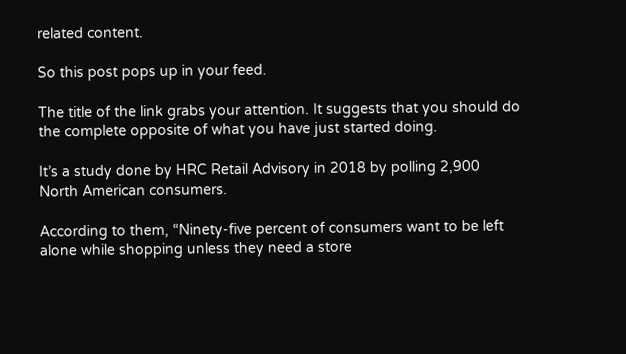related content.

So this post pops up in your feed.

The title of the link grabs your attention. It suggests that you should do the complete opposite of what you have just started doing.

It’s a study done by HRC Retail Advisory in 2018 by polling 2,900 North American consumers.

According to them, “Ninety-five percent of consumers want to be left alone while shopping unless they need a store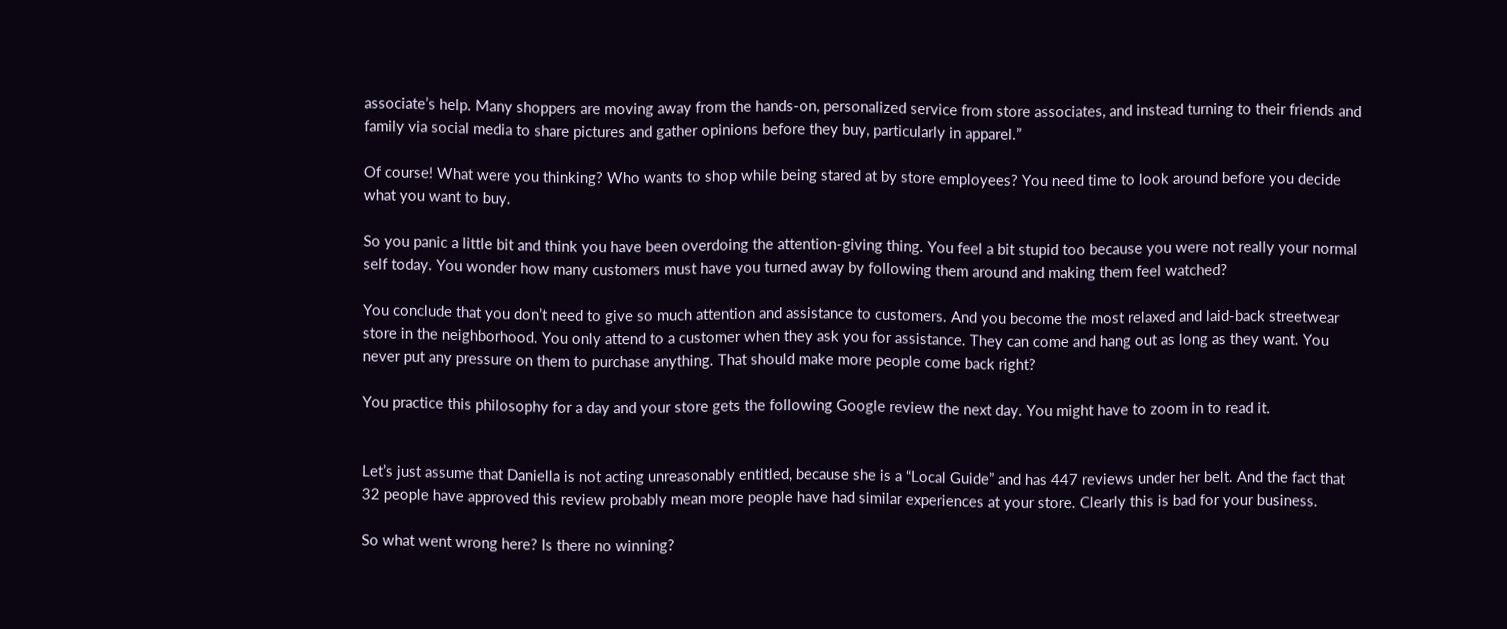associate’s help. Many shoppers are moving away from the hands-on, personalized service from store associates, and instead turning to their friends and family via social media to share pictures and gather opinions before they buy, particularly in apparel.”

Of course! What were you thinking? Who wants to shop while being stared at by store employees? You need time to look around before you decide what you want to buy.

So you panic a little bit and think you have been overdoing the attention-giving thing. You feel a bit stupid too because you were not really your normal self today. You wonder how many customers must have you turned away by following them around and making them feel watched?

You conclude that you don’t need to give so much attention and assistance to customers. And you become the most relaxed and laid-back streetwear store in the neighborhood. You only attend to a customer when they ask you for assistance. They can come and hang out as long as they want. You never put any pressure on them to purchase anything. That should make more people come back right?

You practice this philosophy for a day and your store gets the following Google review the next day. You might have to zoom in to read it.


Let’s just assume that Daniella is not acting unreasonably entitled, because she is a “Local Guide” and has 447 reviews under her belt. And the fact that 32 people have approved this review probably mean more people have had similar experiences at your store. Clearly this is bad for your business.

So what went wrong here? Is there no winning?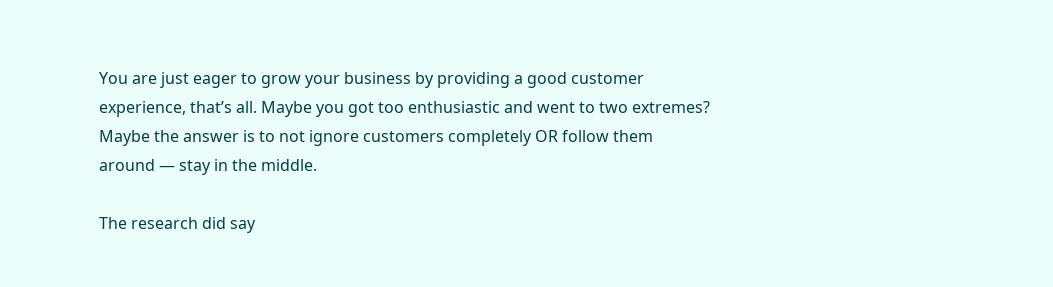You are just eager to grow your business by providing a good customer experience, that’s all. Maybe you got too enthusiastic and went to two extremes? Maybe the answer is to not ignore customers completely OR follow them around — stay in the middle.

The research did say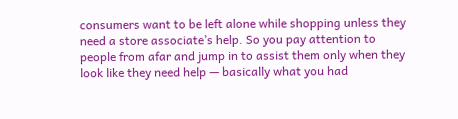consumers want to be left alone while shopping unless they need a store associate’s help. So you pay attention to people from afar and jump in to assist them only when they look like they need help — basically what you had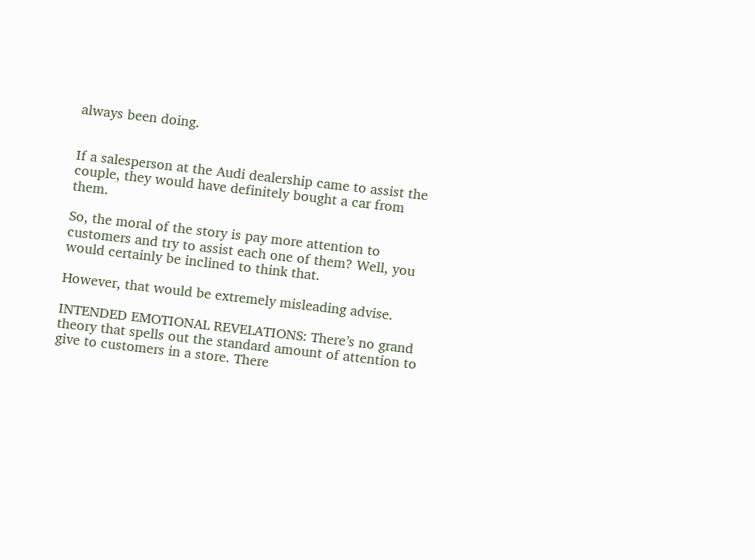always been doing.


If a salesperson at the Audi dealership came to assist the couple, they would have definitely bought a car from them.

So, the moral of the story is pay more attention to customers and try to assist each one of them? Well, you would certainly be inclined to think that.

However, that would be extremely misleading advise.

INTENDED EMOTIONAL REVELATIONS: There’s no grand theory that spells out the standard amount of attention to give to customers in a store. There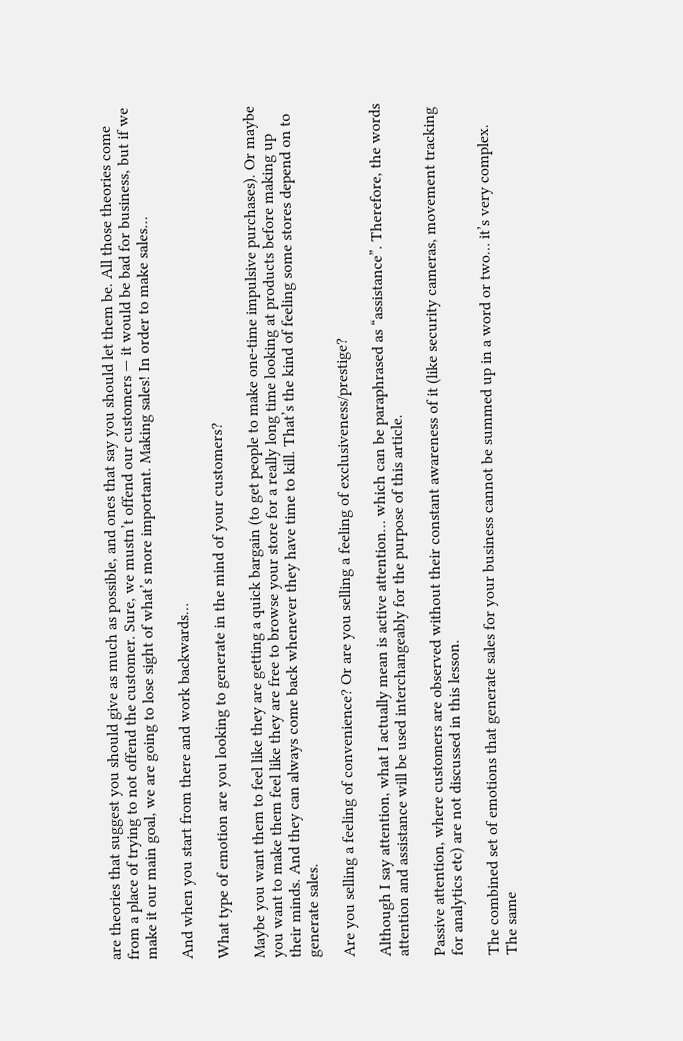are theories that suggest you should give as much as possible, and ones that say you should let them be. All those theories come from a place of trying to not offend the customer. Sure, we mustn’t offend our customers — it would be bad for business, but if we make it our main goal, we are going to lose sight of what’s more important. Making sales! In order to make sales…

And when you start from there and work backwards…

What type of emotion are you looking to generate in the mind of your customers?

Maybe you want them to feel like they are getting a quick bargain (to get people to make one-time impulsive purchases). Or maybe you want to make them feel like they are free to browse your store for a really long time looking at products before making up their minds. And they can always come back whenever they have time to kill. That’s the kind of feeling some stores depend on to generate sales.

Are you selling a feeling of convenience? Or are you selling a feeling of exclusiveness/prestige?

Although I say attention, what I actually mean is active attention… which can be paraphrased as “assistance”. Therefore, the words attention and assistance will be used interchangeably for the purpose of this article.

Passive attention, where customers are observed without their constant awareness of it (like security cameras, movement tracking for analytics etc) are not discussed in this lesson.

The combined set of emotions that generate sales for your business cannot be summed up in a word or two… it’s very complex. The same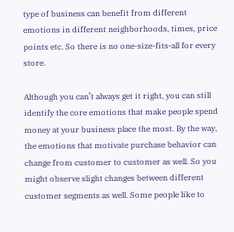type of business can benefit from different emotions in different neighborhoods, times, price points etc. So there is no one-size-fits-all for every store.

Although you can’t always get it right, you can still identify the core emotions that make people spend money at your business place the most. By the way, the emotions that motivate purchase behavior can change from customer to customer as well. So you might observe slight changes between different customer segments as well. Some people like to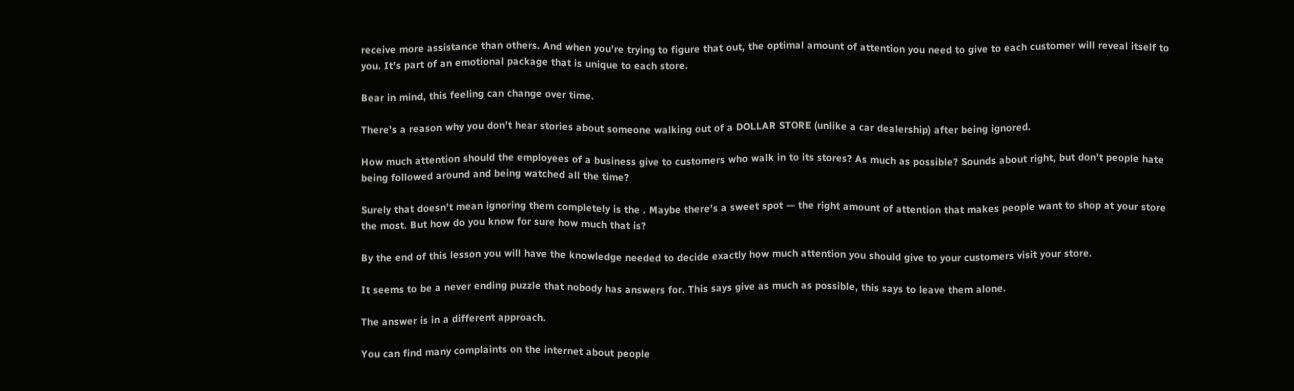receive more assistance than others. And when you’re trying to figure that out, the optimal amount of attention you need to give to each customer will reveal itself to you. It’s part of an emotional package that is unique to each store.

Bear in mind, this feeling can change over time.

There’s a reason why you don’t hear stories about someone walking out of a DOLLAR STORE (unlike a car dealership) after being ignored.

How much attention should the employees of a business give to customers who walk in to its stores? As much as possible? Sounds about right, but don’t people hate being followed around and being watched all the time?

Surely that doesn’t mean ignoring them completely is the . Maybe there’s a sweet spot — the right amount of attention that makes people want to shop at your store the most. But how do you know for sure how much that is?

By the end of this lesson you will have the knowledge needed to decide exactly how much attention you should give to your customers visit your store.

It seems to be a never ending puzzle that nobody has answers for. This says give as much as possible, this says to leave them alone.

The answer is in a different approach.

You can find many complaints on the internet about people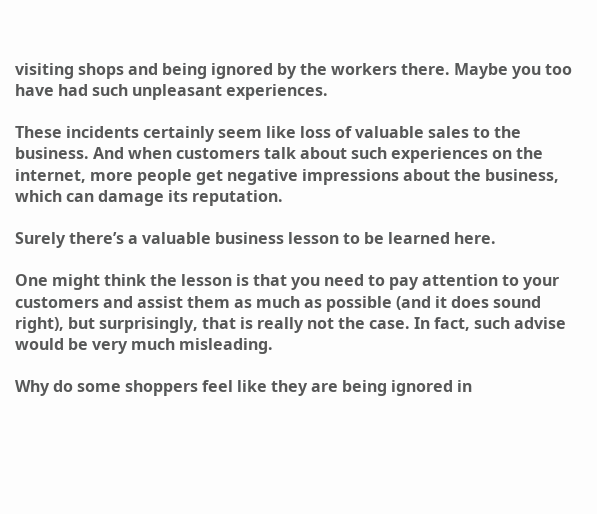visiting shops and being ignored by the workers there. Maybe you too have had such unpleasant experiences.

These incidents certainly seem like loss of valuable sales to the business. And when customers talk about such experiences on the internet, more people get negative impressions about the business, which can damage its reputation.

Surely there’s a valuable business lesson to be learned here.

One might think the lesson is that you need to pay attention to your customers and assist them as much as possible (and it does sound right), but surprisingly, that is really not the case. In fact, such advise would be very much misleading.

Why do some shoppers feel like they are being ignored in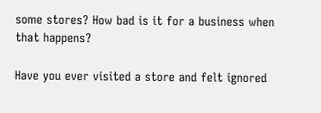some stores? How bad is it for a business when that happens?

Have you ever visited a store and felt ignored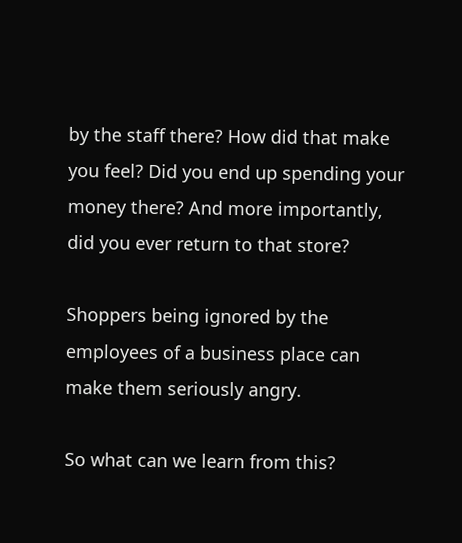by the staff there? How did that make you feel? Did you end up spending your money there? And more importantly, did you ever return to that store?

Shoppers being ignored by the employees of a business place can make them seriously angry.

So what can we learn from this?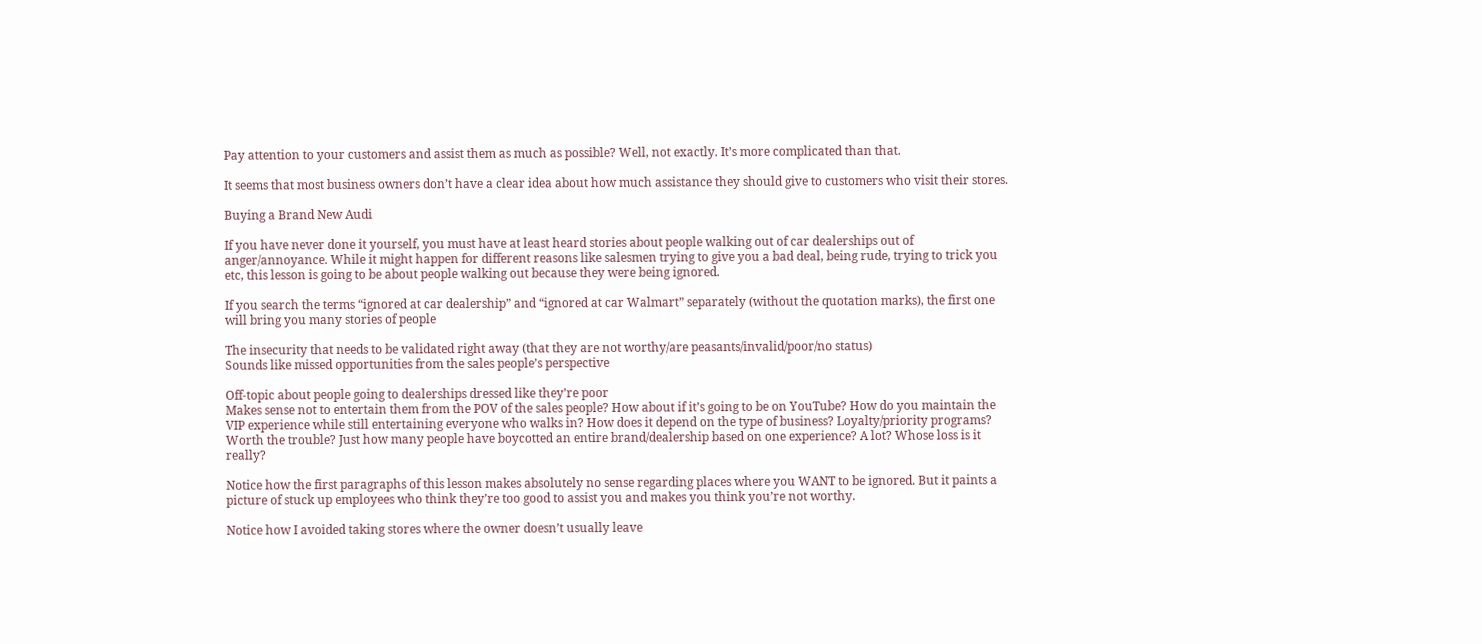Pay attention to your customers and assist them as much as possible? Well, not exactly. It’s more complicated than that.

It seems that most business owners don’t have a clear idea about how much assistance they should give to customers who visit their stores.

Buying a Brand New Audi

If you have never done it yourself, you must have at least heard stories about people walking out of car dealerships out of anger/annoyance. While it might happen for different reasons like salesmen trying to give you a bad deal, being rude, trying to trick you etc, this lesson is going to be about people walking out because they were being ignored.

If you search the terms “ignored at car dealership” and “ignored at car Walmart” separately (without the quotation marks), the first one will bring you many stories of people

The insecurity that needs to be validated right away (that they are not worthy/are peasants/invalid/poor/no status)
Sounds like missed opportunities from the sales people’s perspective

Off-topic about people going to dealerships dressed like they’re poor
Makes sense not to entertain them from the POV of the sales people? How about if it’s going to be on YouTube? How do you maintain the VIP experience while still entertaining everyone who walks in? How does it depend on the type of business? Loyalty/priority programs? Worth the trouble? Just how many people have boycotted an entire brand/dealership based on one experience? A lot? Whose loss is it really?

Notice how the first paragraphs of this lesson makes absolutely no sense regarding places where you WANT to be ignored. But it paints a picture of stuck up employees who think they’re too good to assist you and makes you think you’re not worthy.

Notice how I avoided taking stores where the owner doesn’t usually leave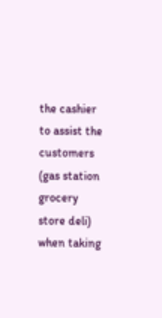the cashier to assist the customers (gas station grocery store deli) when taking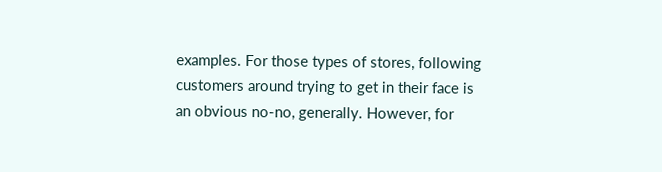examples. For those types of stores, following customers around trying to get in their face is an obvious no-no, generally. However, for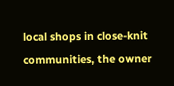local shops in close-knit communities, the owner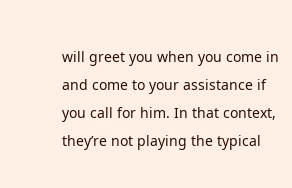will greet you when you come in and come to your assistance if you call for him. In that context, they’re not playing the typical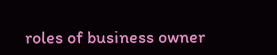roles of business owner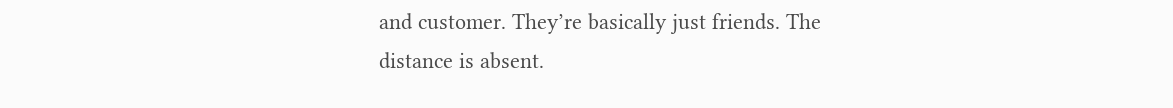and customer. They’re basically just friends. The distance is absent.